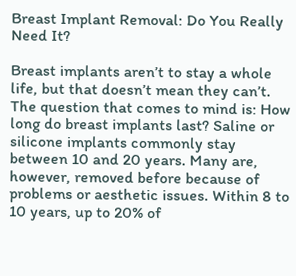Breast Implant Removal: Do You Really Need It?

Breast implants aren’t to stay a whole life, but that doesn’t mean they can’t. The question that comes to mind is: How long do breast implants last? Saline or silicone implants commonly stay between 10 and 20 years. Many are, however, removed before because of problems or aesthetic issues. Within 8 to 10 years, up to 20% of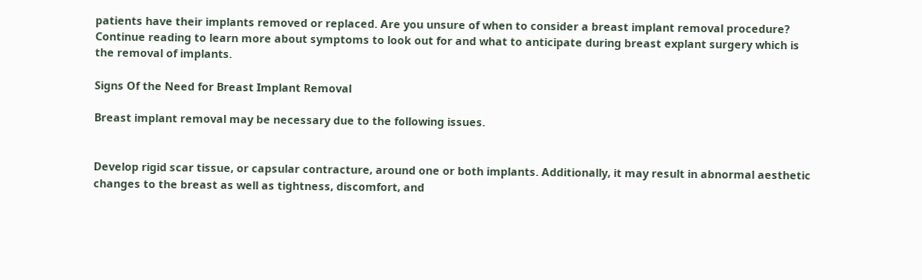patients have their implants removed or replaced. Are you unsure of when to consider a breast implant removal procedure? Continue reading to learn more about symptoms to look out for and what to anticipate during breast explant surgery which is the removal of implants.

Signs Of the Need for Breast Implant Removal

Breast implant removal may be necessary due to the following issues.


Develop rigid scar tissue, or capsular contracture, around one or both implants. Additionally, it may result in abnormal aesthetic changes to the breast as well as tightness, discomfort, and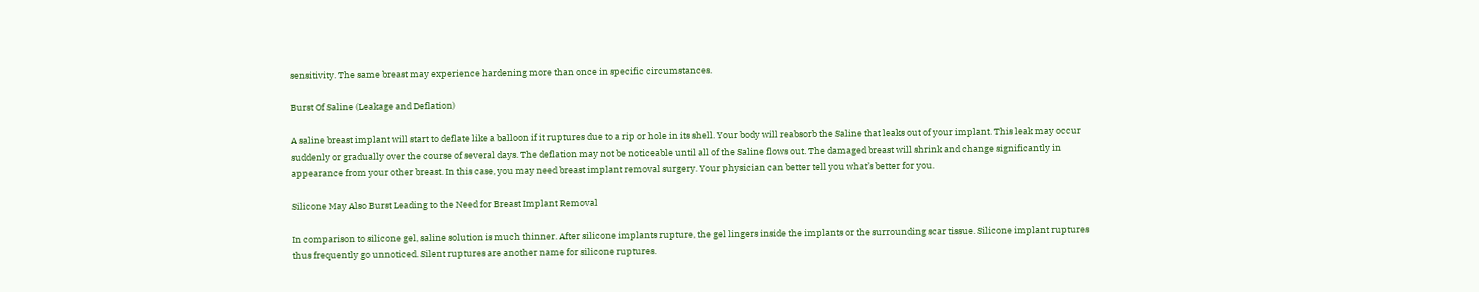sensitivity. The same breast may experience hardening more than once in specific circumstances.

Burst Of Saline (Leakage and Deflation)

A saline breast implant will start to deflate like a balloon if it ruptures due to a rip or hole in its shell. Your body will reabsorb the Saline that leaks out of your implant. This leak may occur suddenly or gradually over the course of several days. The deflation may not be noticeable until all of the Saline flows out. The damaged breast will shrink and change significantly in appearance from your other breast. In this case, you may need breast implant removal surgery. Your physician can better tell you what’s better for you.

Silicone May Also Burst Leading to the Need for Breast Implant Removal

In comparison to silicone gel, saline solution is much thinner. After silicone implants rupture, the gel lingers inside the implants or the surrounding scar tissue. Silicone implant ruptures thus frequently go unnoticed. Silent ruptures are another name for silicone ruptures.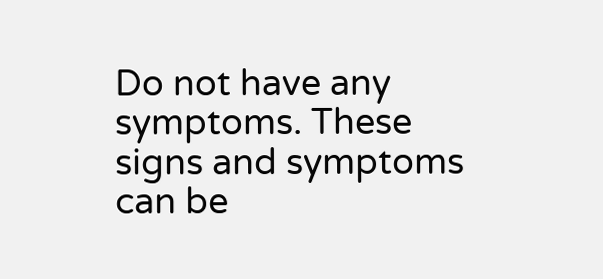Do not have any symptoms. These signs and symptoms can be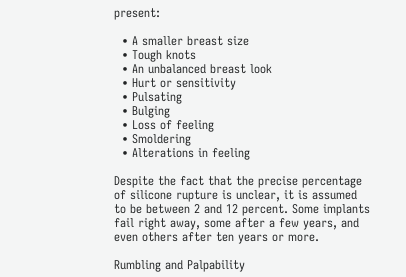present:

  • A smaller breast size
  • Tough knots
  • An unbalanced breast look
  • Hurt or sensitivity
  • Pulsating
  • Bulging
  • Loss of feeling
  • Smoldering
  • Alterations in feeling

Despite the fact that the precise percentage of silicone rupture is unclear, it is assumed to be between 2 and 12 percent. Some implants fail right away, some after a few years, and even others after ten years or more.

Rumbling and Palpability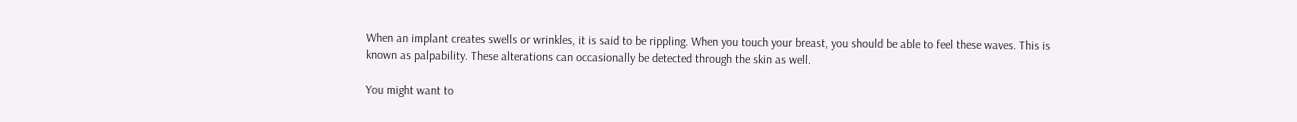When an implant creates swells or wrinkles, it is said to be rippling. When you touch your breast, you should be able to feel these waves. This is known as palpability. These alterations can occasionally be detected through the skin as well.

You might want to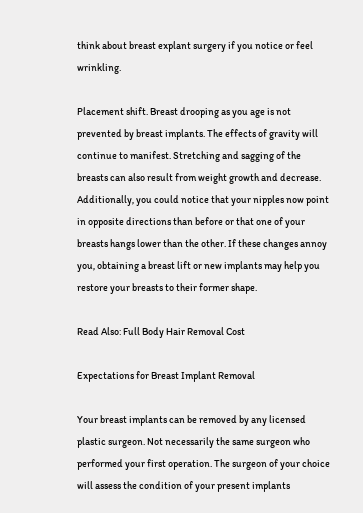think about breast explant surgery if you notice or feel wrinkling.

Placement shift. Breast drooping as you age is not prevented by breast implants. The effects of gravity will continue to manifest. Stretching and sagging of the breasts can also result from weight growth and decrease. Additionally, you could notice that your nipples now point in opposite directions than before or that one of your breasts hangs lower than the other. If these changes annoy you, obtaining a breast lift or new implants may help you restore your breasts to their former shape.

Read Also: Full Body Hair Removal Cost

Expectations for Breast Implant Removal

Your breast implants can be removed by any licensed plastic surgeon. Not necessarily the same surgeon who performed your first operation. The surgeon of your choice will assess the condition of your present implants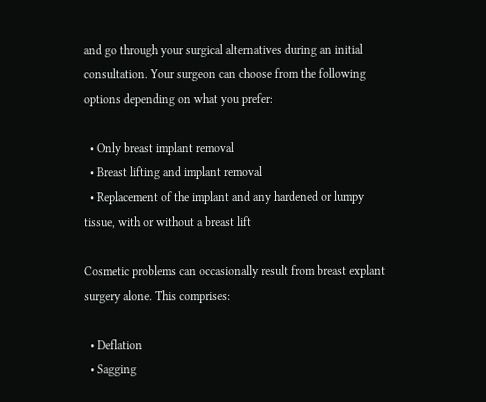and go through your surgical alternatives during an initial consultation. Your surgeon can choose from the following options depending on what you prefer:

  • Only breast implant removal
  • Breast lifting and implant removal
  • Replacement of the implant and any hardened or lumpy tissue, with or without a breast lift

Cosmetic problems can occasionally result from breast explant surgery alone. This comprises:

  • Deflation
  • Sagging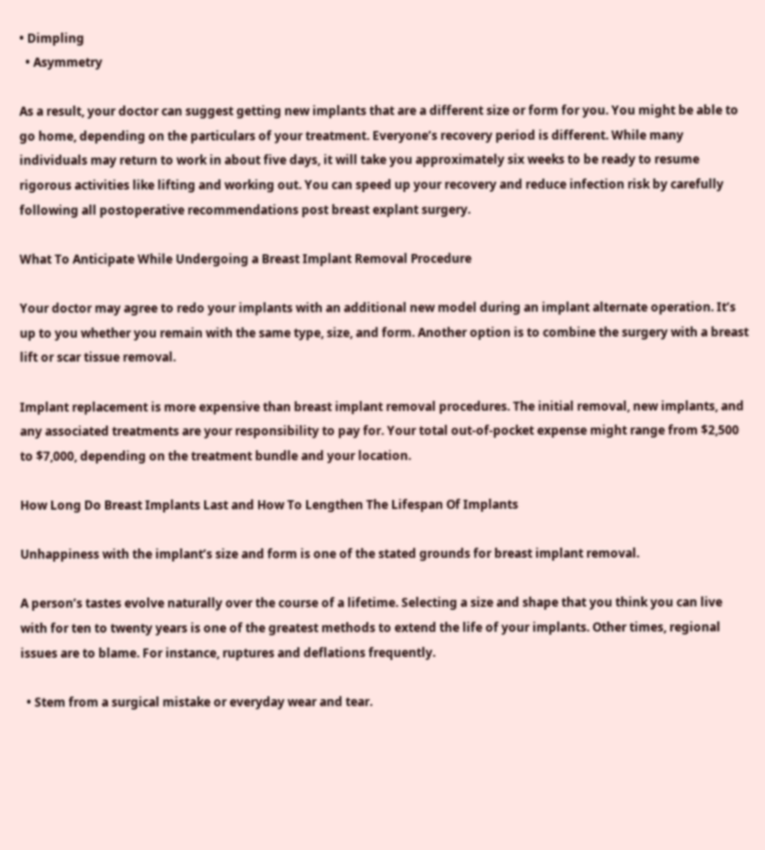• Dimpling
  • Asymmetry

As a result, your doctor can suggest getting new implants that are a different size or form for you. You might be able to go home, depending on the particulars of your treatment. Everyone’s recovery period is different. While many individuals may return to work in about five days, it will take you approximately six weeks to be ready to resume rigorous activities like lifting and working out. You can speed up your recovery and reduce infection risk by carefully following all postoperative recommendations post breast explant surgery.

What To Anticipate While Undergoing a Breast Implant Removal Procedure

Your doctor may agree to redo your implants with an additional new model during an implant alternate operation. It’s up to you whether you remain with the same type, size, and form. Another option is to combine the surgery with a breast lift or scar tissue removal.

Implant replacement is more expensive than breast implant removal procedures. The initial removal, new implants, and any associated treatments are your responsibility to pay for. Your total out-of-pocket expense might range from $2,500 to $7,000, depending on the treatment bundle and your location.

How Long Do Breast Implants Last and How To Lengthen The Lifespan Of Implants

Unhappiness with the implant’s size and form is one of the stated grounds for breast implant removal.

A person’s tastes evolve naturally over the course of a lifetime. Selecting a size and shape that you think you can live with for ten to twenty years is one of the greatest methods to extend the life of your implants. Other times, regional issues are to blame. For instance, ruptures and deflations frequently.

  • Stem from a surgical mistake or everyday wear and tear.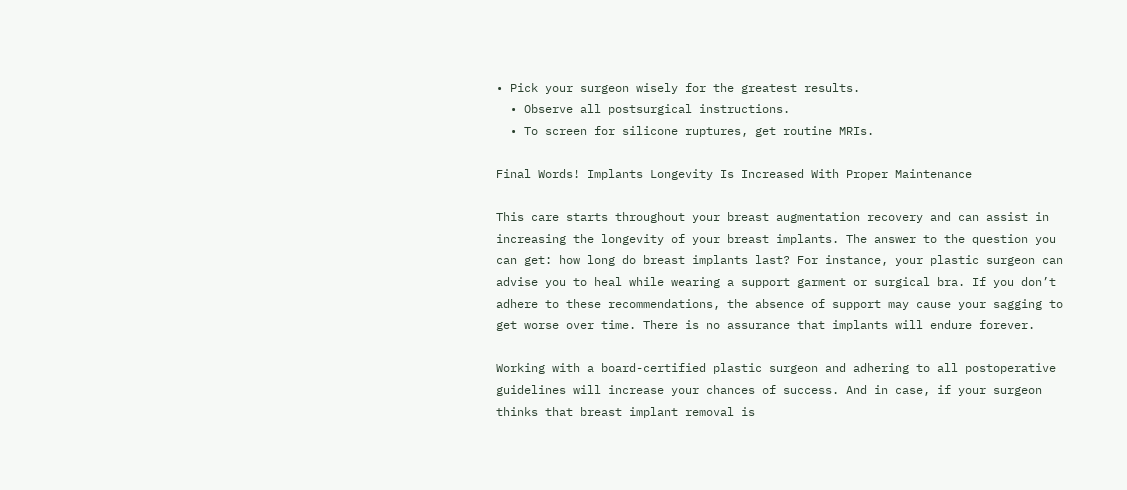• Pick your surgeon wisely for the greatest results.
  • Observe all postsurgical instructions.
  • To screen for silicone ruptures, get routine MRIs.

Final Words! Implants Longevity Is Increased With Proper Maintenance

This care starts throughout your breast augmentation recovery and can assist in increasing the longevity of your breast implants. The answer to the question you can get: how long do breast implants last? For instance, your plastic surgeon can advise you to heal while wearing a support garment or surgical bra. If you don’t adhere to these recommendations, the absence of support may cause your sagging to get worse over time. There is no assurance that implants will endure forever.

Working with a board-certified plastic surgeon and adhering to all postoperative guidelines will increase your chances of success. And in case, if your surgeon thinks that breast implant removal is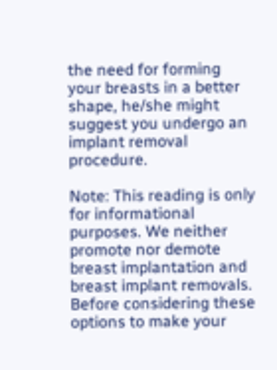the need for forming your breasts in a better shape, he/she might suggest you undergo an implant removal procedure.

Note: This reading is only for informational purposes. We neither promote nor demote breast implantation and breast implant removals. Before considering these options to make your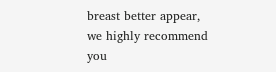breast better appear, we highly recommend you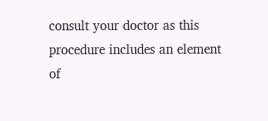consult your doctor as this procedure includes an element of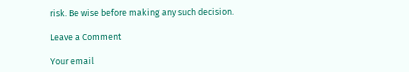risk. Be wise before making any such decision.

Leave a Comment

Your email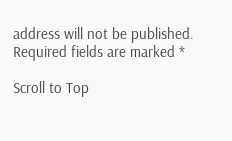address will not be published. Required fields are marked *

Scroll to Top